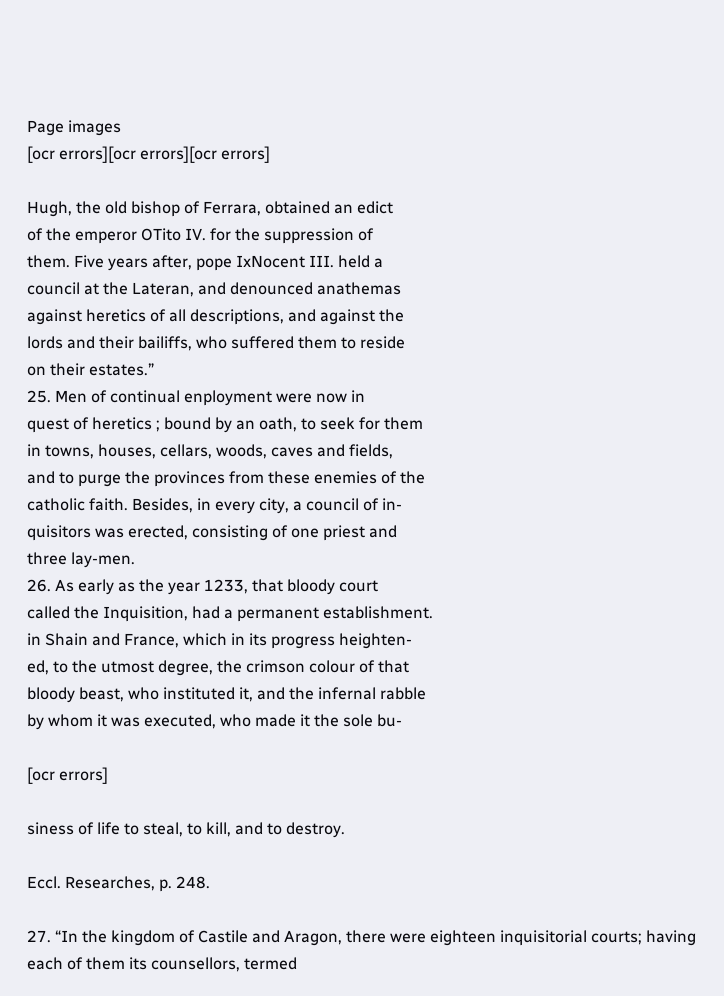Page images
[ocr errors][ocr errors][ocr errors]

Hugh, the old bishop of Ferrara, obtained an edict
of the emperor OTito IV. for the suppression of
them. Five years after, pope IxNocent III. held a
council at the Lateran, and denounced anathemas
against heretics of all descriptions, and against the
lords and their bailiffs, who suffered them to reside
on their estates.”
25. Men of continual enployment were now in
quest of heretics ; bound by an oath, to seek for them
in towns, houses, cellars, woods, caves and fields,
and to purge the provinces from these enemies of the
catholic faith. Besides, in every city, a council of in-
quisitors was erected, consisting of one priest and
three lay-men.
26. As early as the year 1233, that bloody court
called the Inquisition, had a permanent establishment.
in Shain and France, which in its progress heighten-
ed, to the utmost degree, the crimson colour of that
bloody beast, who instituted it, and the infernal rabble
by whom it was executed, who made it the sole bu-

[ocr errors]

siness of life to steal, to kill, and to destroy.

Eccl. Researches, p. 248.

27. “In the kingdom of Castile and Aragon, there were eighteen inquisitorial courts; having each of them its counsellors, termed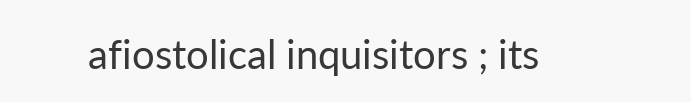afiostolical inquisitors ; its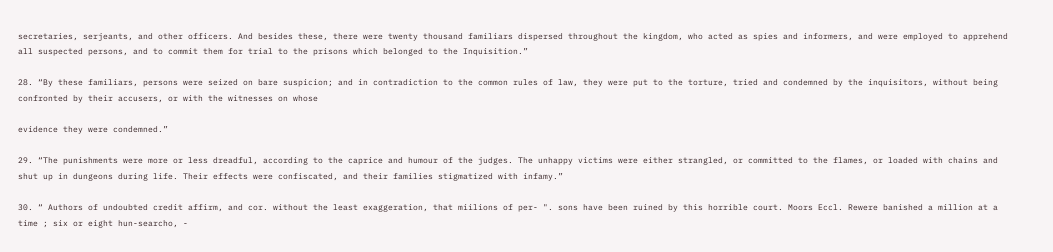secretaries, serjeants, and other officers. And besides these, there were twenty thousand familiars dispersed throughout the kingdom, who acted as spies and informers, and were employed to apprehend all suspected persons, and to commit them for trial to the prisons which belonged to the Inquisition.”

28. “By these familiars, persons were seized on bare suspicion; and in contradiction to the common rules of law, they were put to the torture, tried and condemned by the inquisitors, without being confronted by their accusers, or with the witnesses on whose

evidence they were condemned.”

29. “The punishments were more or less dreadful, according to the caprice and humour of the judges. The unhappy victims were either strangled, or committed to the flames, or loaded with chains and shut up in dungeons during life. Their effects were confiscated, and their families stigmatized with infamy.”

30. “ Authors of undoubted credit affirm, and cor. without the least exaggeration, that miilions of per- ". sons have been ruined by this horrible court. Moors Eccl. Rewere banished a million at a time ; six or eight hun-searcho, -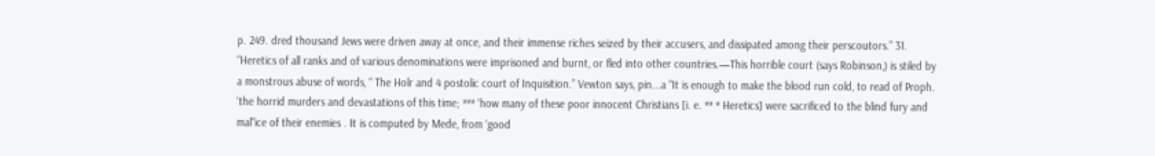p. 249. dred thousand Jews were driven away at once, and their immense riches seized by their accusers, and dissipated among their perscoutors.” 31. “Heretics of all ranks and of various denominations were imprisoned and burnt, or fled into other countries.—This horrible court (says Robinson,) is stiled by a monstrous abuse of words, “ The Holr and 4 postolic court of Inquisition.” Vewton says, pin...a “It is enough to make the blood run cold, to read of Proph. ‘the horrid murders and devastations of this time; *** ‘how many of these poor innocent Christians [i. e. ** * Heretics] were sacrificed to the blind fury and mal“ice of their enemies . It is computed by Mede, from ‘good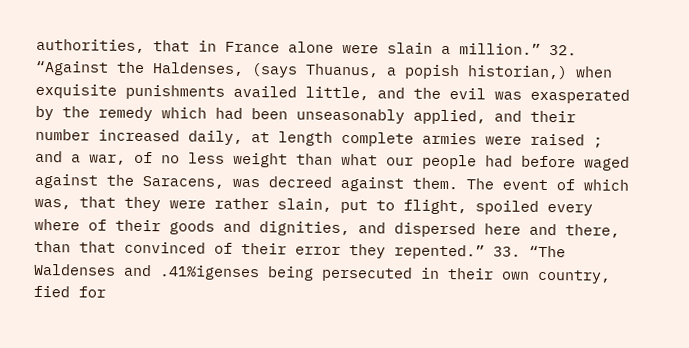authorities, that in France alone were slain a million.” 32. “Against the Haldenses, (says Thuanus, a popish historian,) when exquisite punishments availed little, and the evil was exasperated by the remedy which had been unseasonably applied, and their number increased daily, at length complete armies were raised ; and a war, of no less weight than what our people had before waged against the Saracens, was decreed against them. The event of which was, that they were rather slain, put to flight, spoiled every where of their goods and dignities, and dispersed here and there, than that convinced of their error they repented.” 33. “The Waldenses and .41%igenses being persecuted in their own country, fied for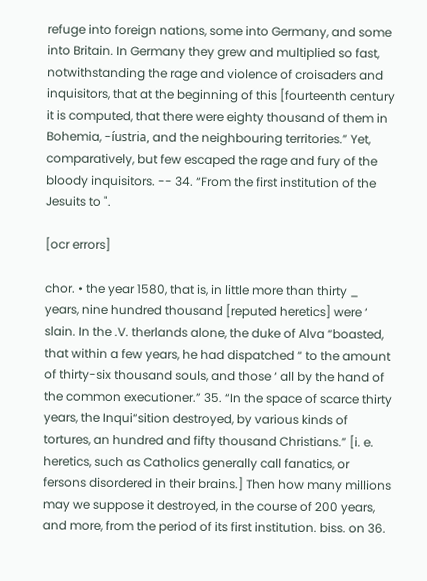refuge into foreign nations, some into Germany, and some into Britain. In Germany they grew and multiplied so fast, notwithstanding the rage and violence of croisaders and inquisitors, that at the beginning of this [fourteenth century it is computed, that there were eighty thousand of them in Bohemia, -íustria, and the neighbouring territories.” Yet, comparatively, but few escaped the rage and fury of the bloody inquisitors. -- 34. “From the first institution of the Jesuits to ".

[ocr errors]

chor. • the year 1580, that is, in little more than thirty _ years, nine hundred thousand [reputed heretics] were ‘ slain. In the .V. therlands alone, the duke of Alva “boasted, that within a few years, he had dispatched “ to the amount of thirty-six thousand souls, and those ‘ all by the hand of the common executioner.” 35. “In the space of scarce thirty years, the Inqui“sition destroyed, by various kinds of tortures, an hundred and fifty thousand Christians.” [i. e. heretics, such as Catholics generally call fanatics, or fersons disordered in their brains.] Then how many millions may we suppose it destroyed, in the course of 200 years, and more, from the period of its first institution. biss. on 36.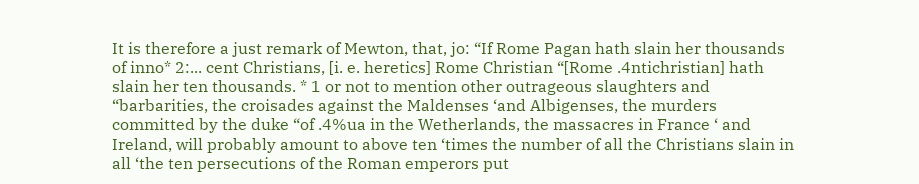It is therefore a just remark of Mewton, that, jo: “If Rome Pagan hath slain her thousands of inno* 2:... cent Christians, [i. e. heretics] Rome Christian “[Rome .4ntichristian] hath slain her ten thousands. * 1 or not to mention other outrageous slaughters and “barbarities, the croisades against the Maldenses ‘and Albigenses, the murders committed by the duke “of .4%ua in the Wetherlands, the massacres in France ‘ and Ireland, will probably amount to above ten ‘times the number of all the Christians slain in all ‘the ten persecutions of the Roman emperors put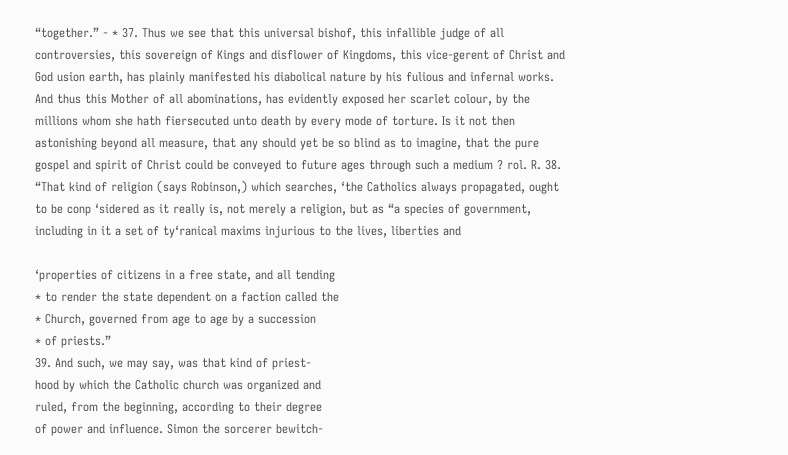“together.” - * 37. Thus we see that this universal bishof, this infallible judge of all controversies, this sovereign of Kings and disflower of Kingdoms, this vice-gerent of Christ and God usion earth, has plainly manifested his diabolical nature by his fulious and infernal works. And thus this Mother of all abominations, has evidently exposed her scarlet colour, by the millions whom she hath fiersecuted unto death by every mode of torture. Is it not then astonishing beyond all measure, that any should yet be so blind as to imagine, that the pure gospel and spirit of Christ could be conveyed to future ages through such a medium ? rol. R. 38. “That kind of religion (says Robinson,) which searches, ‘the Catholics always propagated, ought to be conp ‘sidered as it really is, not merely a religion, but as “a species of government, including in it a set of ty‘ranical maxims injurious to the lives, liberties and

‘properties of citizens in a free state, and all tending
* to render the state dependent on a faction called the
* Church, governed from age to age by a succession
* of priests.”
39. And such, we may say, was that kind of priest-
hood by which the Catholic church was organized and
ruled, from the beginning, according to their degree
of power and influence. Simon the sorcerer bewitch-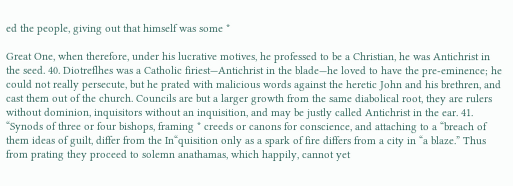ed the people, giving out that himself was some *

Great One, when therefore, under his lucrative motives, he professed to be a Christian, he was Antichrist in the seed. 40. Diotreflhes was a Catholic firiest—Antichrist in the blade—he loved to have the pre-eminence; he could not really persecute, but he prated with malicious words against the heretic John and his brethren, and cast them out of the church. Councils are but a larger growth from the same diabolical root, they are rulers without dominion, inquisitors without an inquisition, and may be justly called Antichrist in the ear. 41. “Synods of three or four bishops, framing * creeds or canons for conscience, and attaching to a “breach of them ideas of guilt, differ from the In“quisition only as a spark of fire differs from a city in “a blaze.” Thus from prating they proceed to solemn anathamas, which happily, cannot yet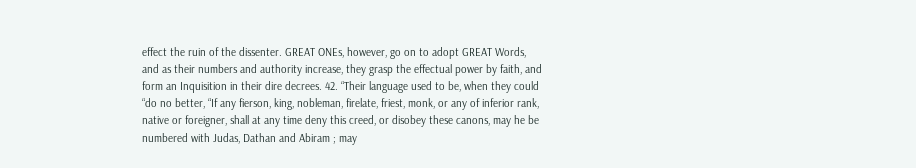effect the ruin of the dissenter. GREAT ONEs, however, go on to adopt GREAT Words, and as their numbers and authority increase, they grasp the effectual power by faith, and form an Inquisition in their dire decrees. 42. “Their language used to be, when they could “do no better, “If any fierson, king, nobleman, firelate, friest, monk, or any of inferior rank, native or foreigner, shall at any time deny this creed, or disobey these canons, may he be numbered with Judas, Dathan and Abiram ; may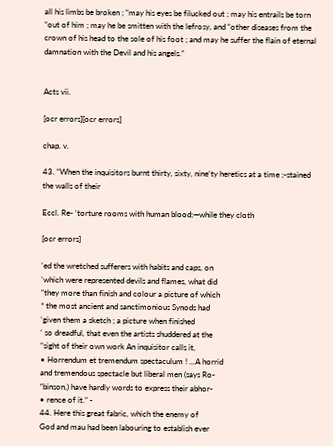all his limbs be broken ; “may his eyes be filucked out ; may his entrails be torn “out of him ; may he be smitten with the lefrosy, and “other diseases from the crown of his head to the sole of his foot ; and may he suffer the flain of eternal damnation with the Devil and his angels.”


Acts vii.

[ocr errors][ocr errors]

chap. v.

43. “When the inquisitors burnt thirty, sixty, nine‘ty heretics at a time ;-stained the walls of their

Eccl. Re- ‘torture rooms with human blood;—while they cloth

[ocr errors]

‘ed the wretched sufferers with habits and caps, on
‘which were represented devils and flames, what did
“they more than finish and colour a picture of which
* the most ancient and sanctimonious Synods had
‘given them a sketch ; a picture when finished
‘ so dreadful, that even the artists shuddered at the
“sight of their own work An inquisitor calls it,
• Horrendum et tremendum spectaculum ! ...A horrid
and tremendous spectacle but liberal men (says Ro-
“binson,) have hardly words to express their abhor-
• rence of it.” -
44. Here this great fabric, which the enemy of
God and mau had been labouring to establish ever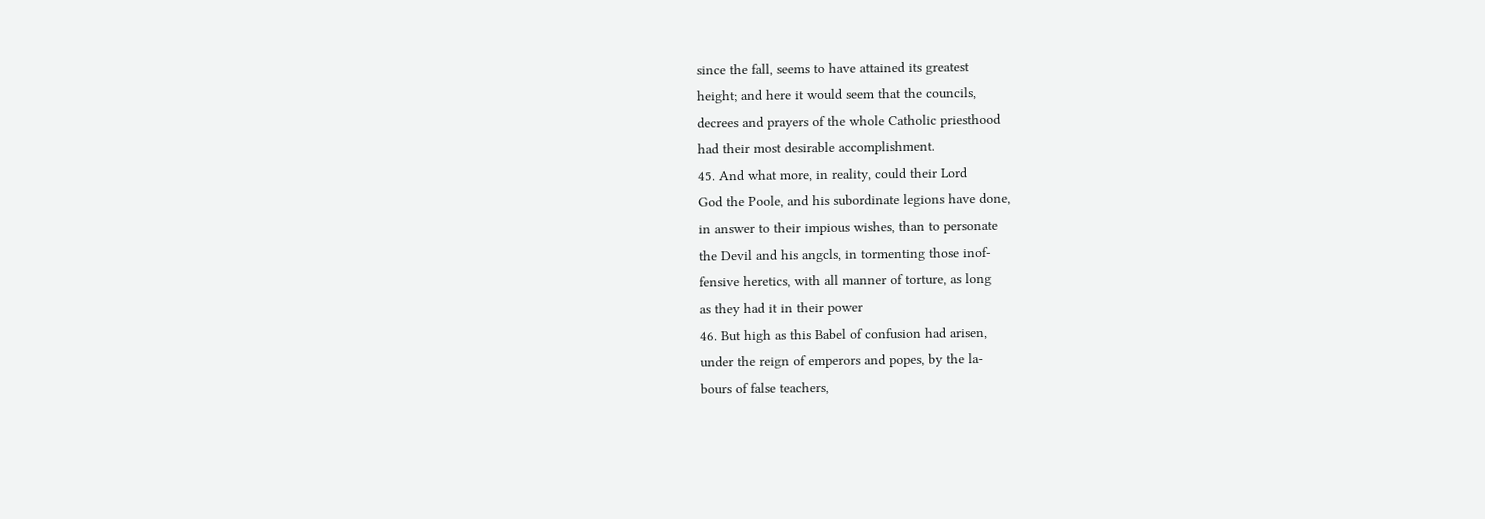since the fall, seems to have attained its greatest
height; and here it would seem that the councils,
decrees and prayers of the whole Catholic priesthood
had their most desirable accomplishment.
45. And what more, in reality, could their Lord
God the Poole, and his subordinate legions have done,
in answer to their impious wishes, than to personate
the Devil and his angcls, in tormenting those inof-
fensive heretics, with all manner of torture, as long
as they had it in their power
46. But high as this Babel of confusion had arisen,
under the reign of emperors and popes, by the la-
bours of false teachers,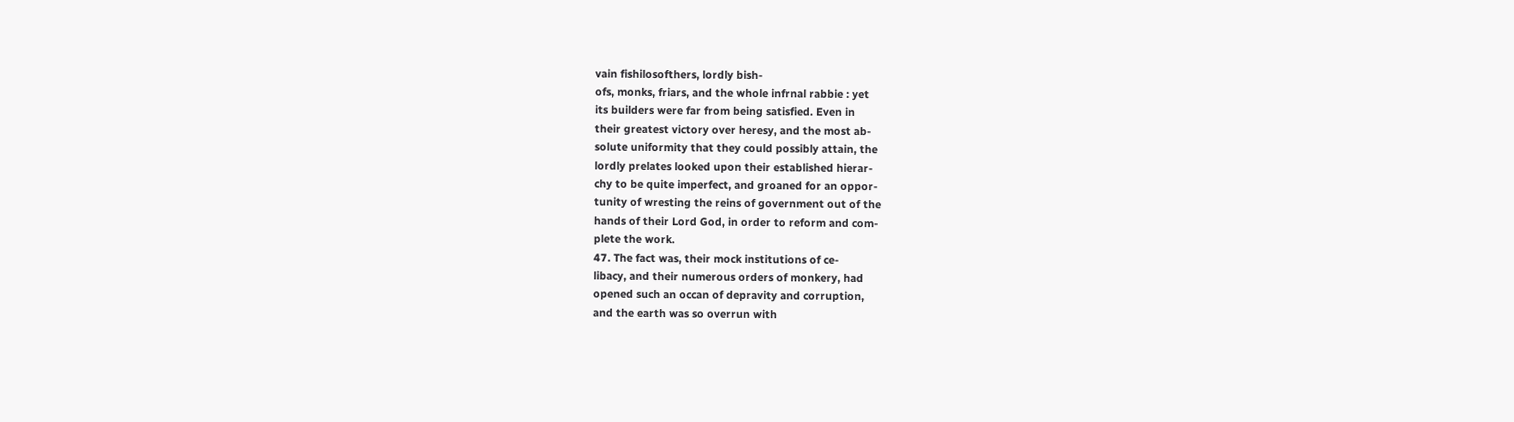vain fishilosofthers, lordly bish-
ofs, monks, friars, and the whole infrnal rabbie : yet
its builders were far from being satisfied. Even in
their greatest victory over heresy, and the most ab-
solute uniformity that they could possibly attain, the
lordly prelates looked upon their established hierar-
chy to be quite imperfect, and groaned for an oppor-
tunity of wresting the reins of government out of the
hands of their Lord God, in order to reform and com-
plete the work.
47. The fact was, their mock institutions of ce-
libacy, and their numerous orders of monkery, had
opened such an occan of depravity and corruption,
and the earth was so overrun with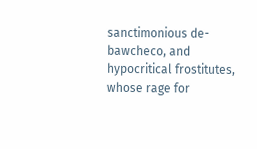sanctimonious de-
bawcheco, and hypocritical frostitutes, whose rage for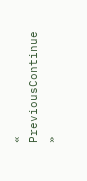« PreviousContinue »